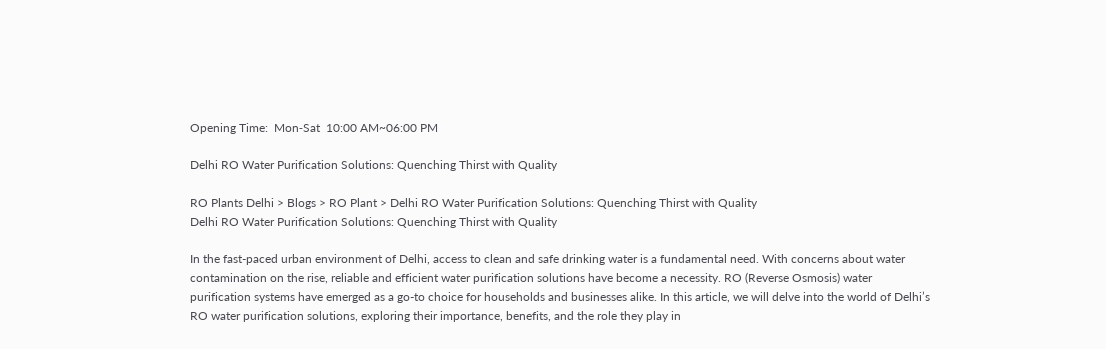Opening Time:  Mon‑Sat  10:00 AM~06:00 PM

Delhi RO Water Purification Solutions: Quenching Thirst with Quality

RO Plants Delhi > Blogs > RO Plant > Delhi RO Water Purification Solutions: Quenching Thirst with Quality
Delhi RO Water Purification Solutions: Quenching Thirst with Quality

In the fast-paced urban environment of Delhi, access to clean and safe drinking water is a fundamental need. With concerns about water contamination on the rise, reliable and efficient water purification solutions have become a necessity. RO (Reverse Osmosis) water purification systems have emerged as a go-to choice for households and businesses alike. In this article, we will delve into the world of Delhi’s RO water purification solutions, exploring their importance, benefits, and the role they play in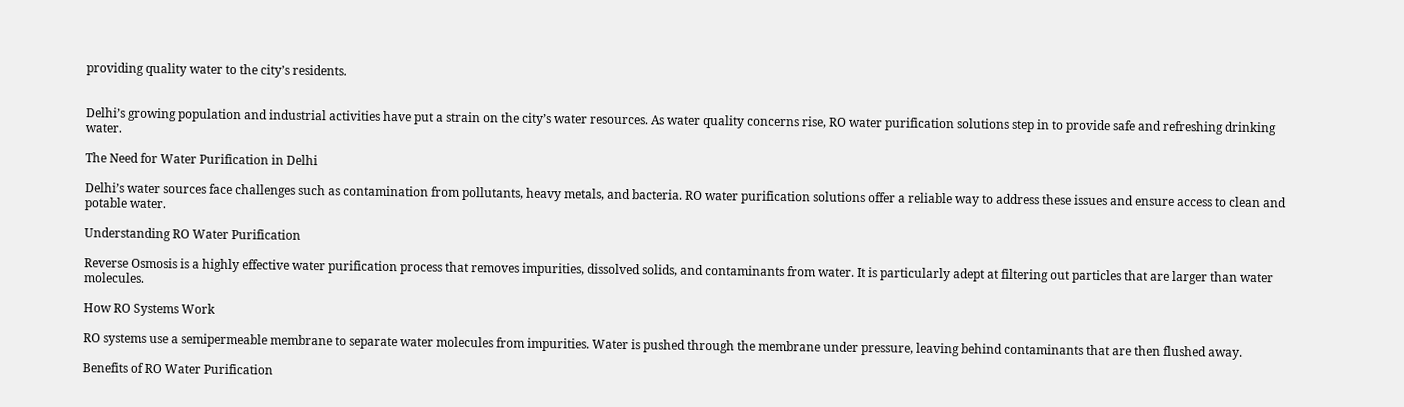providing quality water to the city’s residents.


Delhi’s growing population and industrial activities have put a strain on the city’s water resources. As water quality concerns rise, RO water purification solutions step in to provide safe and refreshing drinking water.

The Need for Water Purification in Delhi

Delhi’s water sources face challenges such as contamination from pollutants, heavy metals, and bacteria. RO water purification solutions offer a reliable way to address these issues and ensure access to clean and potable water.

Understanding RO Water Purification

Reverse Osmosis is a highly effective water purification process that removes impurities, dissolved solids, and contaminants from water. It is particularly adept at filtering out particles that are larger than water molecules.

How RO Systems Work

RO systems use a semipermeable membrane to separate water molecules from impurities. Water is pushed through the membrane under pressure, leaving behind contaminants that are then flushed away.

Benefits of RO Water Purification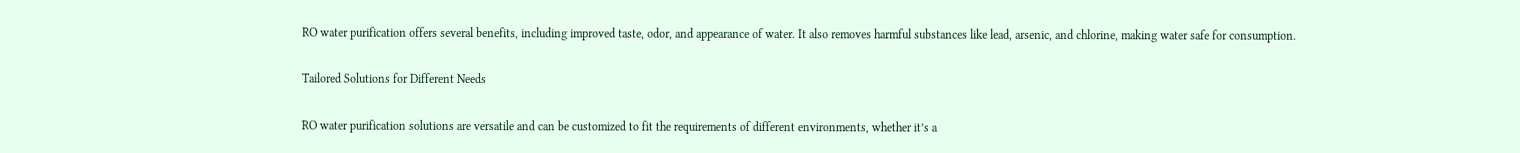RO water purification offers several benefits, including improved taste, odor, and appearance of water. It also removes harmful substances like lead, arsenic, and chlorine, making water safe for consumption.

Tailored Solutions for Different Needs

RO water purification solutions are versatile and can be customized to fit the requirements of different environments, whether it’s a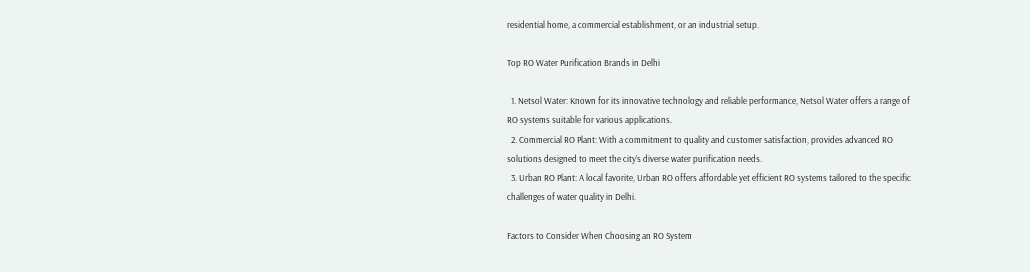residential home, a commercial establishment, or an industrial setup.

Top RO Water Purification Brands in Delhi

  1. Netsol Water: Known for its innovative technology and reliable performance, Netsol Water offers a range of RO systems suitable for various applications.
  2. Commercial RO Plant: With a commitment to quality and customer satisfaction, provides advanced RO solutions designed to meet the city’s diverse water purification needs.
  3. Urban RO Plant: A local favorite, Urban RO offers affordable yet efficient RO systems tailored to the specific challenges of water quality in Delhi.

Factors to Consider When Choosing an RO System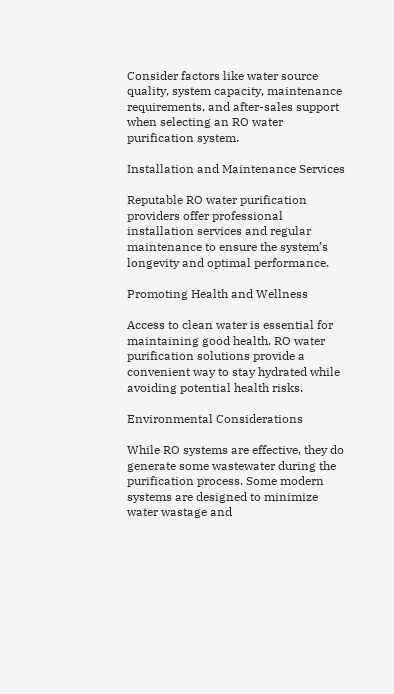Consider factors like water source quality, system capacity, maintenance requirements, and after-sales support when selecting an RO water purification system.

Installation and Maintenance Services

Reputable RO water purification providers offer professional installation services and regular maintenance to ensure the system’s longevity and optimal performance.

Promoting Health and Wellness

Access to clean water is essential for maintaining good health. RO water purification solutions provide a convenient way to stay hydrated while avoiding potential health risks.

Environmental Considerations

While RO systems are effective, they do generate some wastewater during the purification process. Some modern systems are designed to minimize water wastage and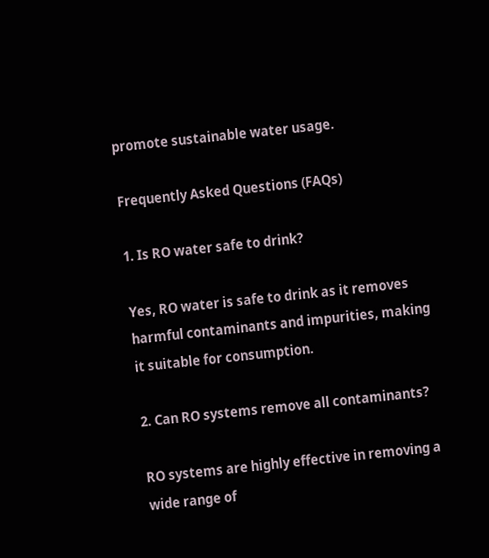promote sustainable water usage.

Frequently Asked Questions (FAQs)

1. Is RO water safe to drink?

Yes, RO water is safe to drink as it removes harmful contaminants and impurities, making it suitable for consumption.

2. Can RO systems remove all contaminants?

RO systems are highly effective in removing a wide range of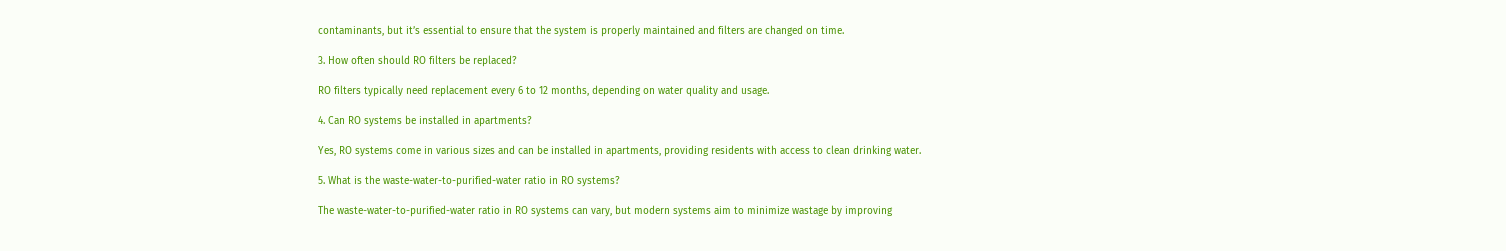contaminants, but it’s essential to ensure that the system is properly maintained and filters are changed on time.

3. How often should RO filters be replaced?

RO filters typically need replacement every 6 to 12 months, depending on water quality and usage.

4. Can RO systems be installed in apartments?

Yes, RO systems come in various sizes and can be installed in apartments, providing residents with access to clean drinking water.

5. What is the waste-water-to-purified-water ratio in RO systems?

The waste-water-to-purified-water ratio in RO systems can vary, but modern systems aim to minimize wastage by improving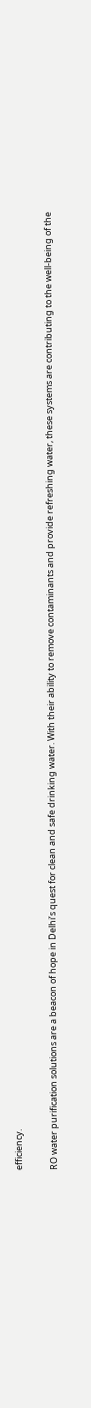efficiency.


RO water purification solutions are a beacon of hope in Delhi’s quest for clean and safe drinking water. With their ability to remove contaminants and provide refreshing water, these systems are contributing to the well-being of the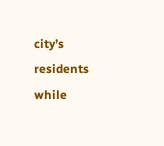city’s residents while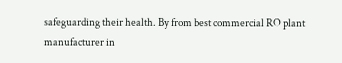safeguarding their health. By from best commercial RO plant manufacturer in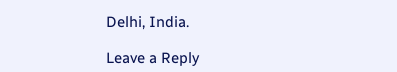Delhi, India.

Leave a Reply